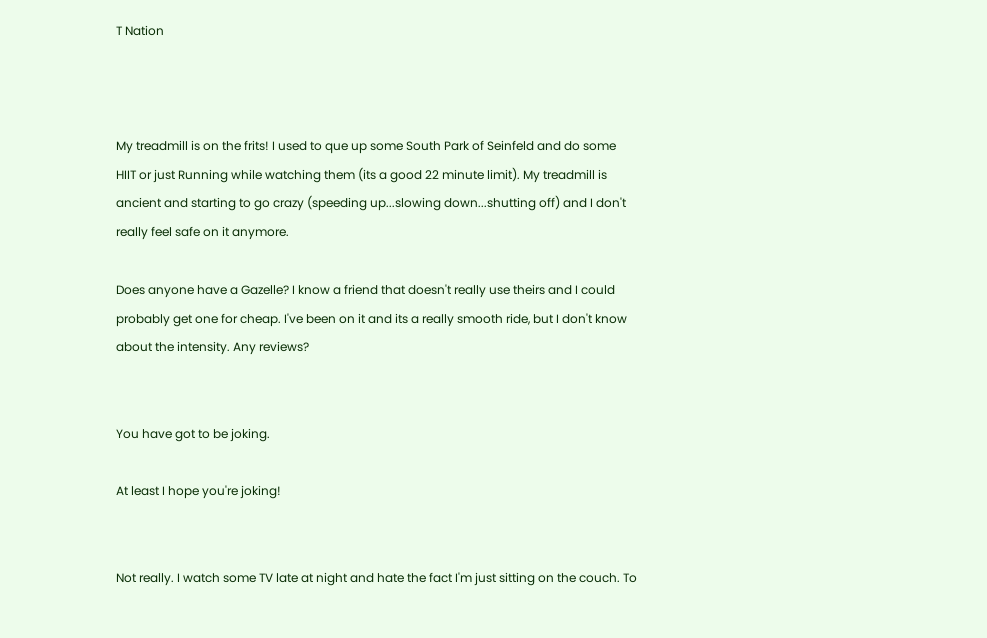T Nation



My treadmill is on the frits! I used to que up some South Park of Seinfeld and do some HIIT or just Running while watching them (its a good 22 minute limit). My treadmill is ancient and starting to go crazy (speeding up...slowing down...shutting off) and I don't really feel safe on it anymore.

Does anyone have a Gazelle? I know a friend that doesn't really use theirs and I could probably get one for cheap. I've been on it and its a really smooth ride, but I don't know about the intensity. Any reviews?


You have got to be joking.

At least I hope you're joking!


Not really. I watch some TV late at night and hate the fact I'm just sitting on the couch. To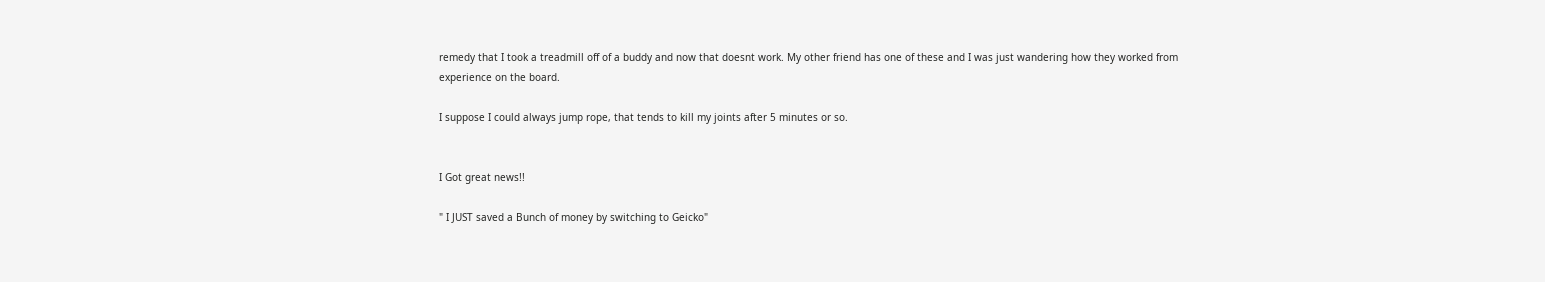remedy that I took a treadmill off of a buddy and now that doesnt work. My other friend has one of these and I was just wandering how they worked from experience on the board.

I suppose I could always jump rope, that tends to kill my joints after 5 minutes or so.


I Got great news!!

" I JUST saved a Bunch of money by switching to Geicko"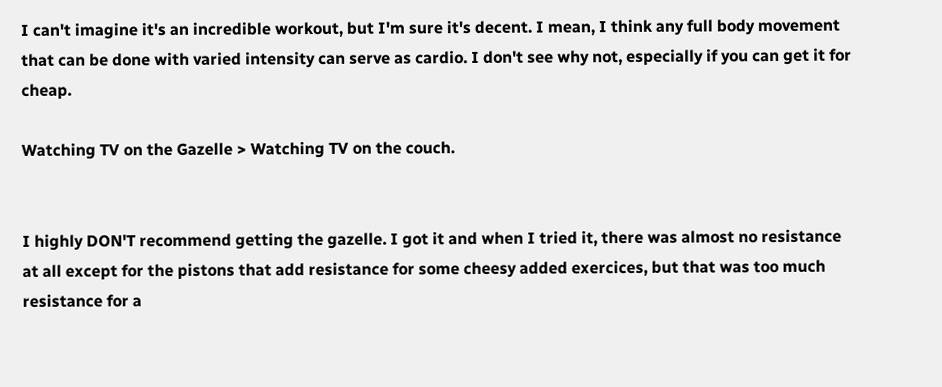I can't imagine it's an incredible workout, but I'm sure it's decent. I mean, I think any full body movement that can be done with varied intensity can serve as cardio. I don't see why not, especially if you can get it for cheap.

Watching TV on the Gazelle > Watching TV on the couch.


I highly DON'T recommend getting the gazelle. I got it and when I tried it, there was almost no resistance at all except for the pistons that add resistance for some cheesy added exercices, but that was too much resistance for a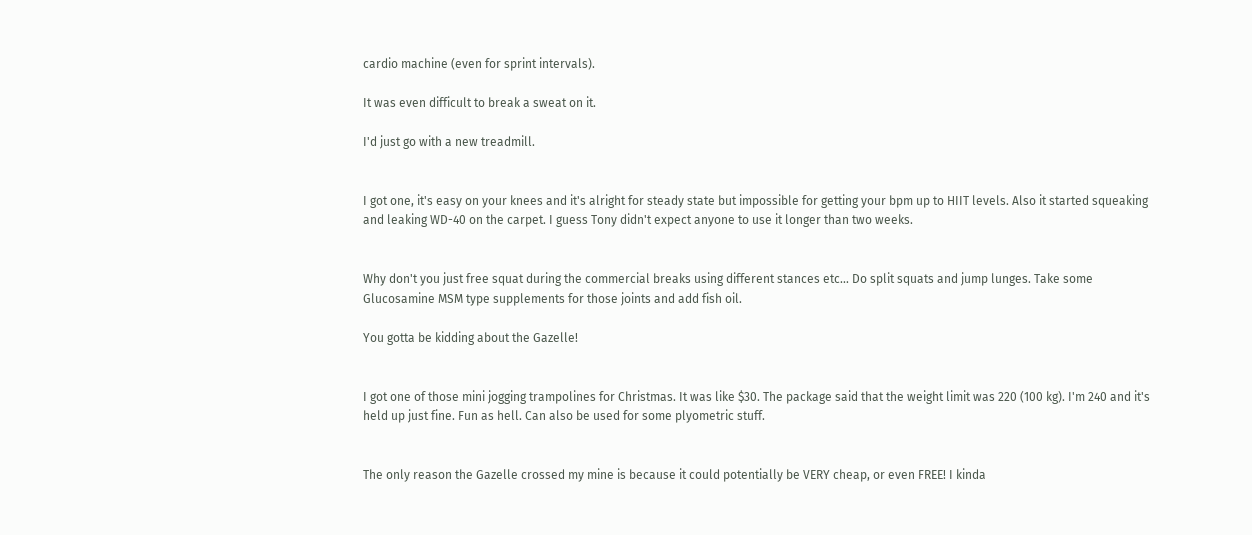cardio machine (even for sprint intervals).

It was even difficult to break a sweat on it.

I'd just go with a new treadmill.


I got one, it's easy on your knees and it's alright for steady state but impossible for getting your bpm up to HIIT levels. Also it started squeaking and leaking WD-40 on the carpet. I guess Tony didn't expect anyone to use it longer than two weeks.


Why don't you just free squat during the commercial breaks using different stances etc... Do split squats and jump lunges. Take some Glucosamine MSM type supplements for those joints and add fish oil.

You gotta be kidding about the Gazelle!


I got one of those mini jogging trampolines for Christmas. It was like $30. The package said that the weight limit was 220 (100 kg). I'm 240 and it's held up just fine. Fun as hell. Can also be used for some plyometric stuff.


The only reason the Gazelle crossed my mine is because it could potentially be VERY cheap, or even FREE! I kinda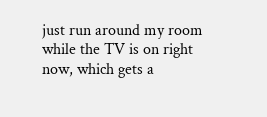just run around my room while the TV is on right now, which gets a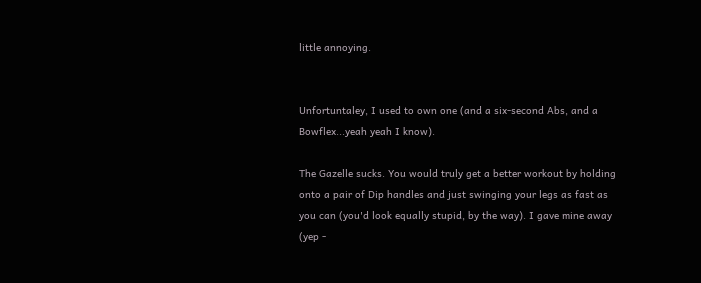little annoying.


Unfortuntaley, I used to own one (and a six-second Abs, and a Bowflex...yeah yeah I know).

The Gazelle sucks. You would truly get a better workout by holding onto a pair of Dip handles and just swinging your legs as fast as you can (you'd look equally stupid, by the way). I gave mine away (yep -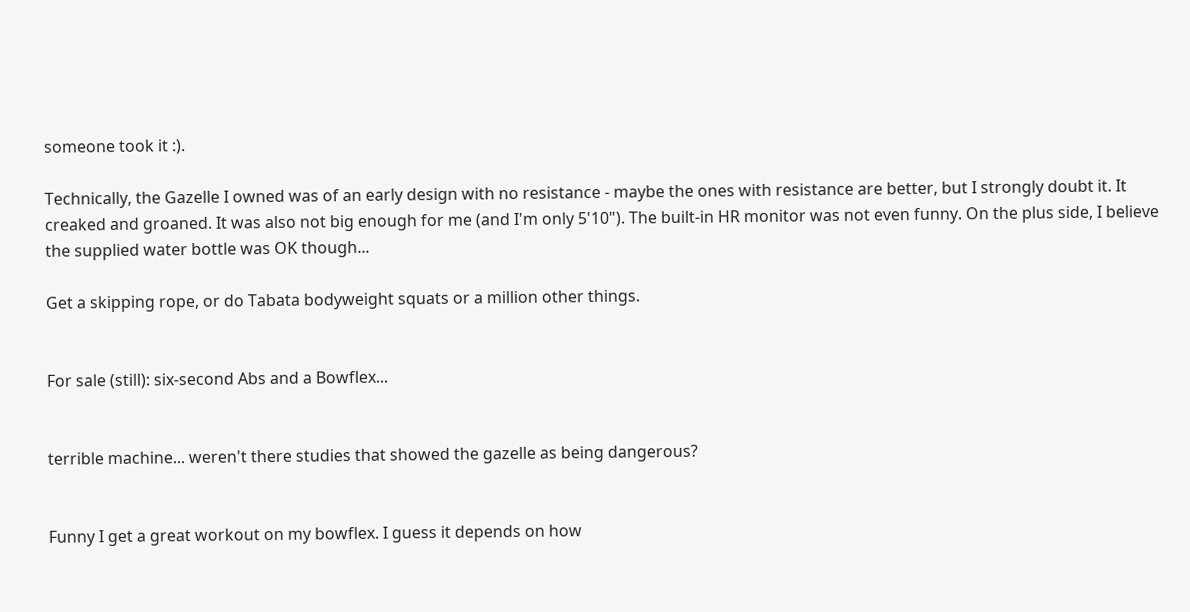someone took it :).

Technically, the Gazelle I owned was of an early design with no resistance - maybe the ones with resistance are better, but I strongly doubt it. It creaked and groaned. It was also not big enough for me (and I'm only 5'10"). The built-in HR monitor was not even funny. On the plus side, I believe the supplied water bottle was OK though...

Get a skipping rope, or do Tabata bodyweight squats or a million other things.


For sale (still): six-second Abs and a Bowflex...


terrible machine... weren't there studies that showed the gazelle as being dangerous?


Funny I get a great workout on my bowflex. I guess it depends on how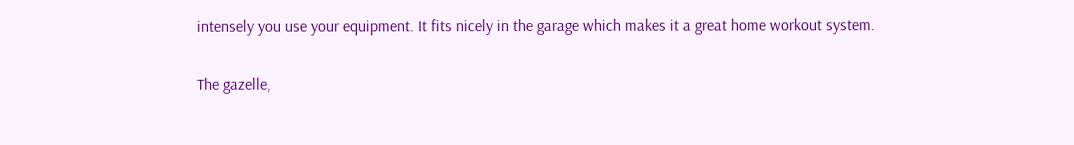intensely you use your equipment. It fits nicely in the garage which makes it a great home workout system.

The gazelle,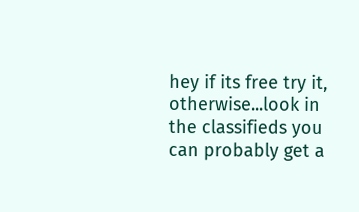hey if its free try it, otherwise...look in the classifieds you can probably get a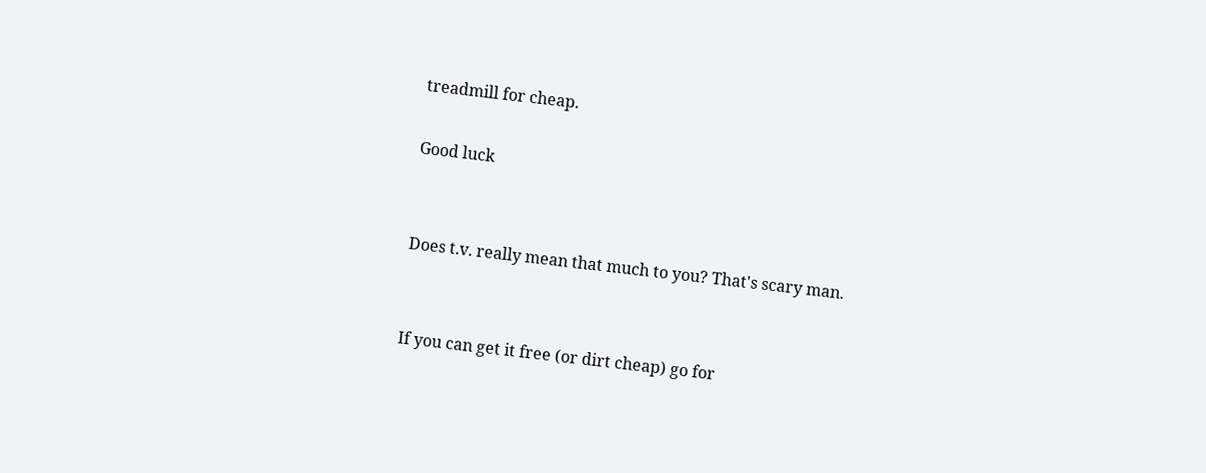treadmill for cheap.

Good luck


Does t.v. really mean that much to you? That's scary man.


If you can get it free (or dirt cheap) go for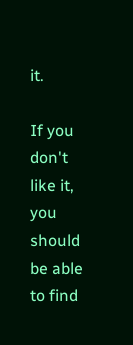it.

If you don't like it, you should be able to find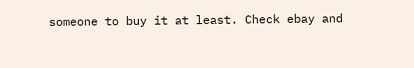someone to buy it at least. Check ebay and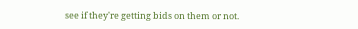see if they're getting bids on them or not.